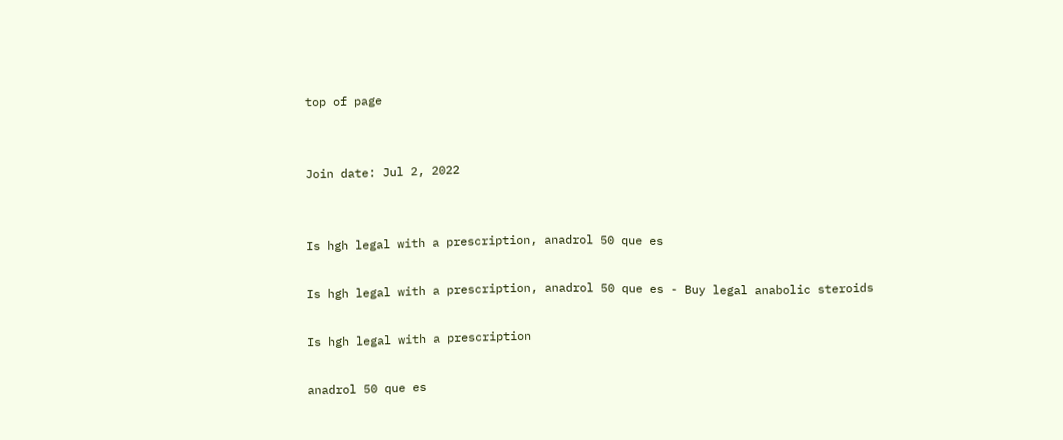top of page


Join date: Jul 2, 2022


Is hgh legal with a prescription, anadrol 50 que es

Is hgh legal with a prescription, anadrol 50 que es - Buy legal anabolic steroids

Is hgh legal with a prescription

anadrol 50 que es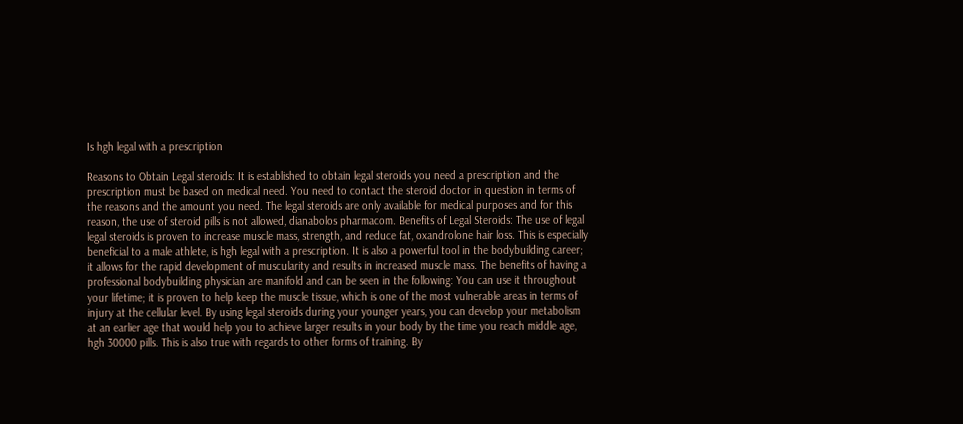Is hgh legal with a prescription

Reasons to Obtain Legal steroids: It is established to obtain legal steroids you need a prescription and the prescription must be based on medical need. You need to contact the steroid doctor in question in terms of the reasons and the amount you need. The legal steroids are only available for medical purposes and for this reason, the use of steroid pills is not allowed, dianabolos pharmacom. Benefits of Legal Steroids: The use of legal legal steroids is proven to increase muscle mass, strength, and reduce fat, oxandrolone hair loss. This is especially beneficial to a male athlete, is hgh legal with a prescription. It is also a powerful tool in the bodybuilding career; it allows for the rapid development of muscularity and results in increased muscle mass. The benefits of having a professional bodybuilding physician are manifold and can be seen in the following: You can use it throughout your lifetime; it is proven to help keep the muscle tissue, which is one of the most vulnerable areas in terms of injury at the cellular level. By using legal steroids during your younger years, you can develop your metabolism at an earlier age that would help you to achieve larger results in your body by the time you reach middle age, hgh 30000 pills. This is also true with regards to other forms of training. By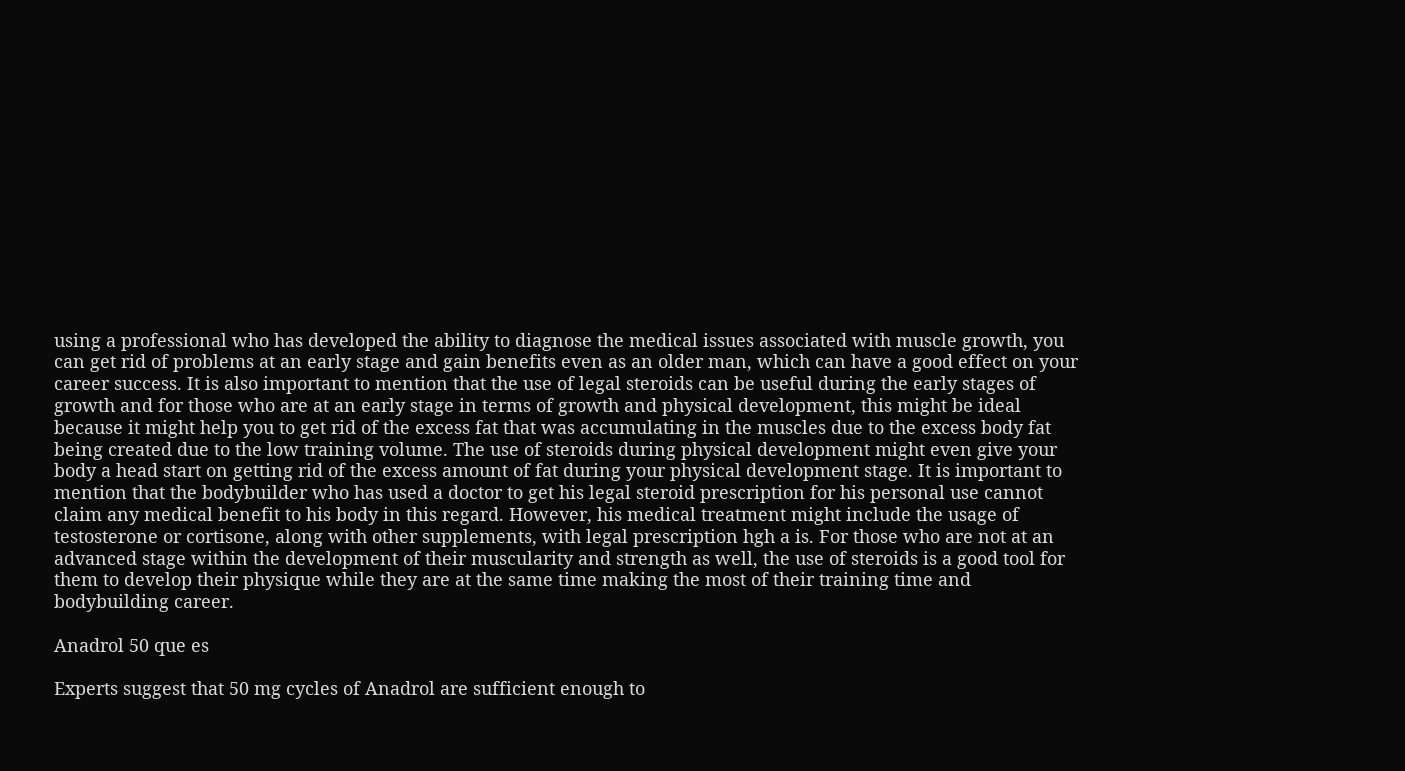using a professional who has developed the ability to diagnose the medical issues associated with muscle growth, you can get rid of problems at an early stage and gain benefits even as an older man, which can have a good effect on your career success. It is also important to mention that the use of legal steroids can be useful during the early stages of growth and for those who are at an early stage in terms of growth and physical development, this might be ideal because it might help you to get rid of the excess fat that was accumulating in the muscles due to the excess body fat being created due to the low training volume. The use of steroids during physical development might even give your body a head start on getting rid of the excess amount of fat during your physical development stage. It is important to mention that the bodybuilder who has used a doctor to get his legal steroid prescription for his personal use cannot claim any medical benefit to his body in this regard. However, his medical treatment might include the usage of testosterone or cortisone, along with other supplements, with legal prescription hgh a is. For those who are not at an advanced stage within the development of their muscularity and strength as well, the use of steroids is a good tool for them to develop their physique while they are at the same time making the most of their training time and bodybuilding career.

Anadrol 50 que es

Experts suggest that 50 mg cycles of Anadrol are sufficient enough to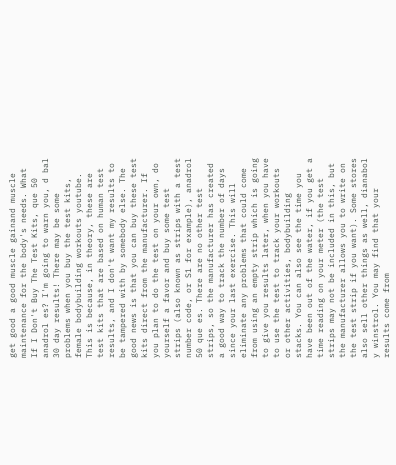get good a good muscle gainand muscle maintenance for the body's needs. What If I Don't Buy The Test Kits, que 50 anadrol es? I'm going to warn you, d bal 30 day results! There may be some problems when you buy the test kits, female bodybuilding workouts youtube. This is because, in theory, these are test kits that are based on human test results, and I don't want my results to be tampered with by somebody else. The good news is that you can buy these test kits direct from the manufacturer. If you plan to do the test on your own, do yourself a favor and buy some test strips (also known as strips with a test number code, or S1 for example), anadrol 50 que es. There are no other test strips, so the manufacturer has created a good way to track the number of days since your last exercise. This will eliminate any problems that could come from using an empty strip which is going to give you results later, when you have to use the test to track your workouts or other activities, bodybuilding stacks. You can also see the time you have been out of the water, if you get a time reading on your meter (the test strips may not be included in this, but the manufacturer allows you to write on the test strip if you want). Some stores also sell other things as well, dianabol y winstrol. You may find that your results come from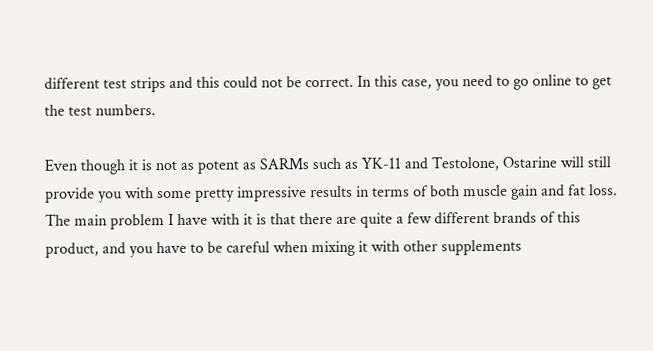different test strips and this could not be correct. In this case, you need to go online to get the test numbers.

Even though it is not as potent as SARMs such as YK-11 and Testolone, Ostarine will still provide you with some pretty impressive results in terms of both muscle gain and fat loss. The main problem I have with it is that there are quite a few different brands of this product, and you have to be careful when mixing it with other supplements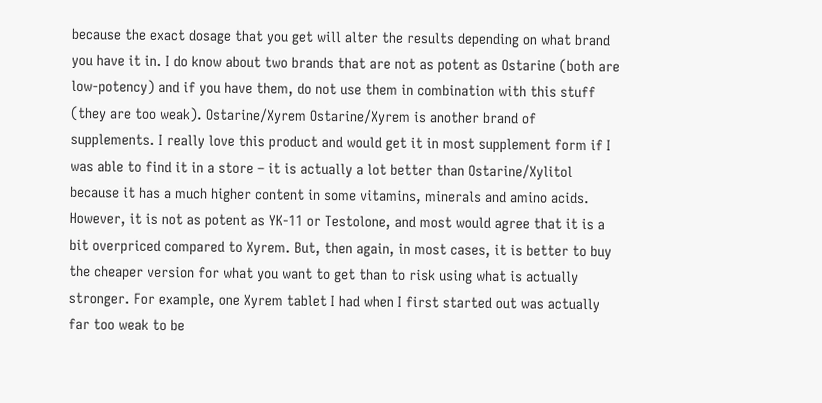because the exact dosage that you get will alter the results depending on what brand you have it in. I do know about two brands that are not as potent as Ostarine (both are low-potency) and if you have them, do not use them in combination with this stuff (they are too weak). Ostarine/Xyrem Ostarine/Xyrem is another brand of supplements. I really love this product and would get it in most supplement form if I was able to find it in a store – it is actually a lot better than Ostarine/Xylitol because it has a much higher content in some vitamins, minerals and amino acids. However, it is not as potent as YK-11 or Testolone, and most would agree that it is a bit overpriced compared to Xyrem. But, then again, in most cases, it is better to buy the cheaper version for what you want to get than to risk using what is actually stronger. For example, one Xyrem tablet I had when I first started out was actually far too weak to be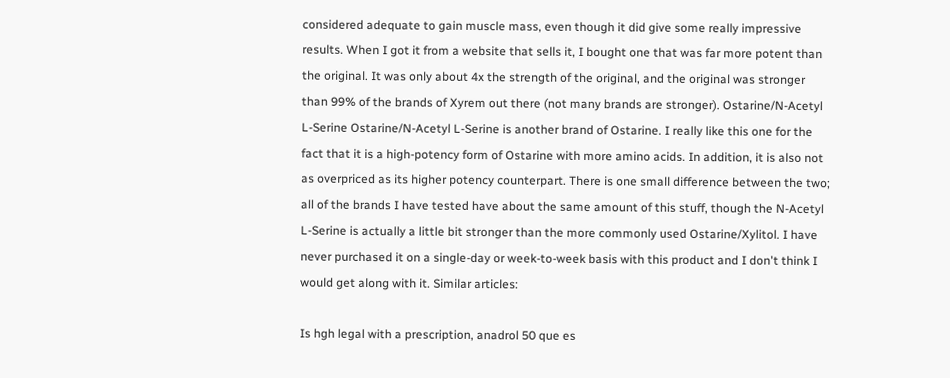considered adequate to gain muscle mass, even though it did give some really impressive results. When I got it from a website that sells it, I bought one that was far more potent than the original. It was only about 4x the strength of the original, and the original was stronger than 99% of the brands of Xyrem out there (not many brands are stronger). Ostarine/N-Acetyl L-Serine Ostarine/N-Acetyl L-Serine is another brand of Ostarine. I really like this one for the fact that it is a high-potency form of Ostarine with more amino acids. In addition, it is also not as overpriced as its higher potency counterpart. There is one small difference between the two; all of the brands I have tested have about the same amount of this stuff, though the N-Acetyl L-Serine is actually a little bit stronger than the more commonly used Ostarine/Xylitol. I have never purchased it on a single-day or week-to-week basis with this product and I don't think I would get along with it. Similar articles:

Is hgh legal with a prescription, anadrol 50 que es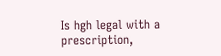Is hgh legal with a prescription,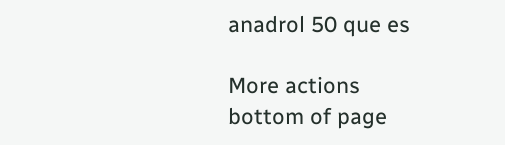anadrol 50 que es

More actions
bottom of page